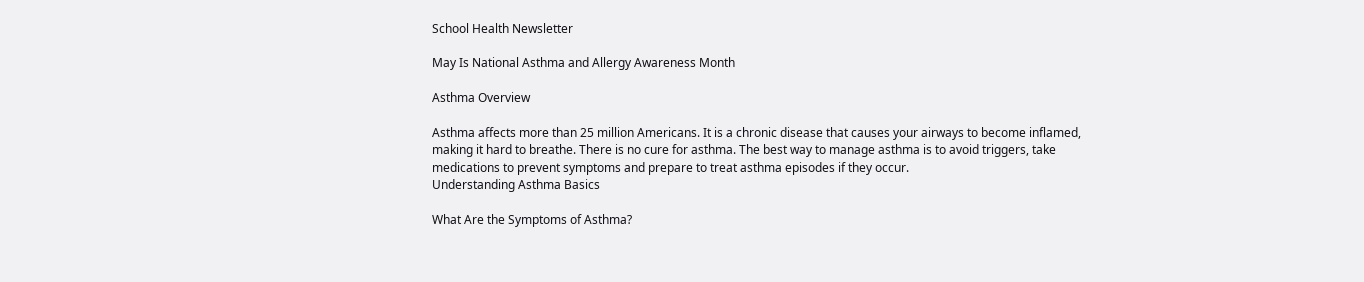School Health Newsletter

May Is National Asthma and Allergy Awareness Month

Asthma Overview

Asthma affects more than 25 million Americans. It is a chronic disease that causes your airways to become inflamed, making it hard to breathe. There is no cure for asthma. The best way to manage asthma is to avoid triggers, take medications to prevent symptoms and prepare to treat asthma episodes if they occur.
Understanding Asthma Basics

What Are the Symptoms of Asthma?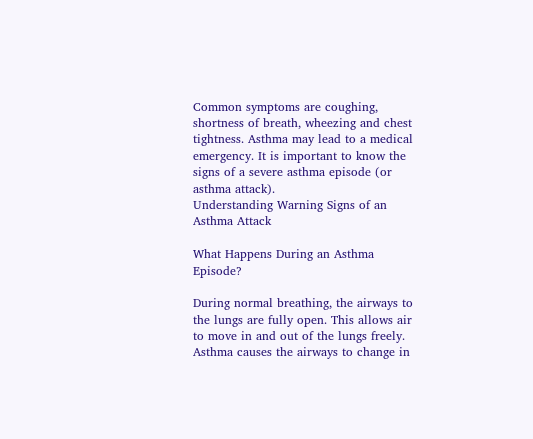Common symptoms are coughing, shortness of breath, wheezing and chest tightness. Asthma may lead to a medical emergency. It is important to know the signs of a severe asthma episode (or asthma attack).
Understanding Warning Signs of an Asthma Attack

What Happens During an Asthma Episode?

During normal breathing, the airways to the lungs are fully open. This allows air to move in and out of the lungs freely. Asthma causes the airways to change in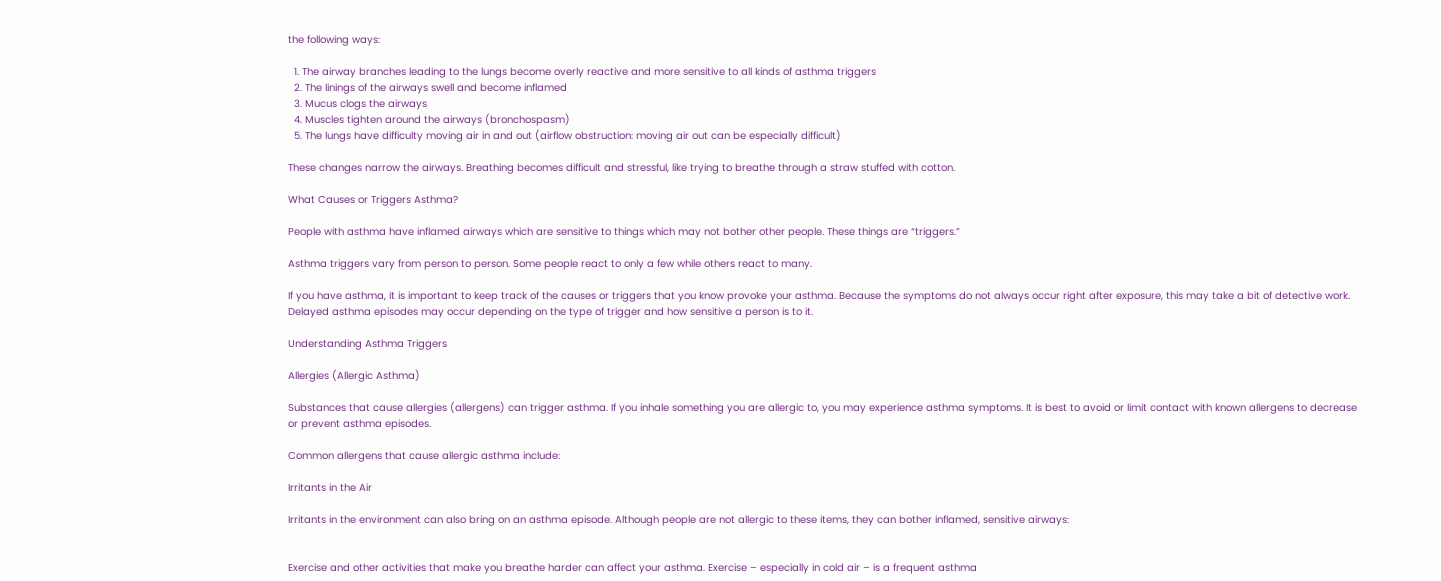the following ways:

  1. The airway branches leading to the lungs become overly reactive and more sensitive to all kinds of asthma triggers
  2. The linings of the airways swell and become inflamed
  3. Mucus clogs the airways
  4. Muscles tighten around the airways (bronchospasm)
  5. The lungs have difficulty moving air in and out (airflow obstruction: moving air out can be especially difficult)

These changes narrow the airways. Breathing becomes difficult and stressful, like trying to breathe through a straw stuffed with cotton.

What Causes or Triggers Asthma?

People with asthma have inflamed airways which are sensitive to things which may not bother other people. These things are “triggers.”

Asthma triggers vary from person to person. Some people react to only a few while others react to many.

If you have asthma, it is important to keep track of the causes or triggers that you know provoke your asthma. Because the symptoms do not always occur right after exposure, this may take a bit of detective work. Delayed asthma episodes may occur depending on the type of trigger and how sensitive a person is to it.

Understanding Asthma Triggers

Allergies (Allergic Asthma)

Substances that cause allergies (allergens) can trigger asthma. If you inhale something you are allergic to, you may experience asthma symptoms. It is best to avoid or limit contact with known allergens to decrease or prevent asthma episodes.

Common allergens that cause allergic asthma include:

Irritants in the Air

Irritants in the environment can also bring on an asthma episode. Although people are not allergic to these items, they can bother inflamed, sensitive airways:


Exercise and other activities that make you breathe harder can affect your asthma. Exercise – especially in cold air – is a frequent asthma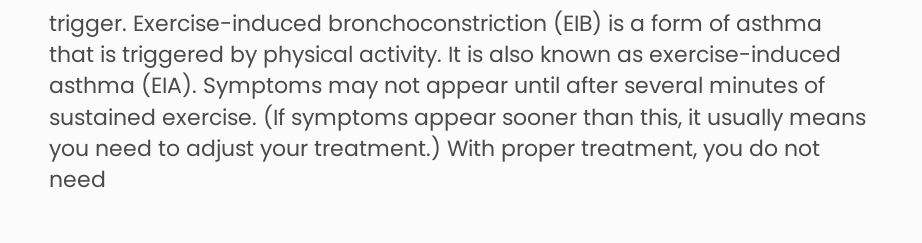trigger. Exercise-induced bronchoconstriction (EIB) is a form of asthma that is triggered by physical activity. It is also known as exercise-induced asthma (EIA). Symptoms may not appear until after several minutes of sustained exercise. (If symptoms appear sooner than this, it usually means you need to adjust your treatment.) With proper treatment, you do not need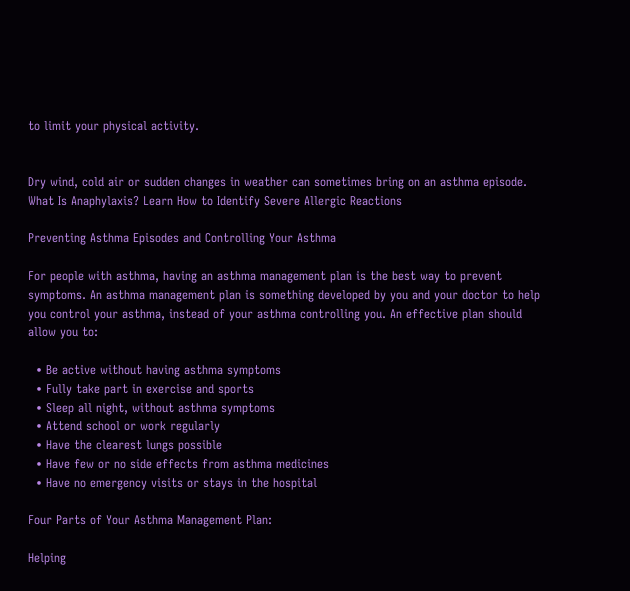to limit your physical activity.


Dry wind, cold air or sudden changes in weather can sometimes bring on an asthma episode.
What Is Anaphylaxis? Learn How to Identify Severe Allergic Reactions

Preventing Asthma Episodes and Controlling Your Asthma

For people with asthma, having an asthma management plan is the best way to prevent symptoms. An asthma management plan is something developed by you and your doctor to help you control your asthma, instead of your asthma controlling you. An effective plan should allow you to:

  • Be active without having asthma symptoms
  • Fully take part in exercise and sports
  • Sleep all night, without asthma symptoms
  • Attend school or work regularly
  • Have the clearest lungs possible
  • Have few or no side effects from asthma medicines
  • Have no emergency visits or stays in the hospital

Four Parts of Your Asthma Management Plan:

Helping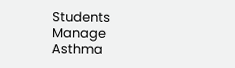Students Manage Asthma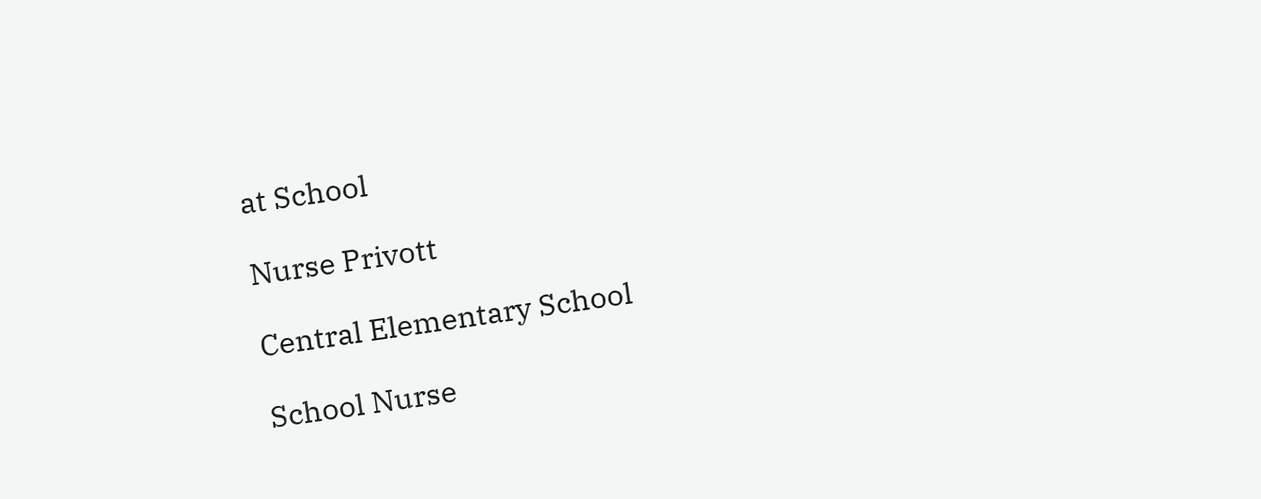at School

Nurse Privott

Central Elementary School

School Nurse